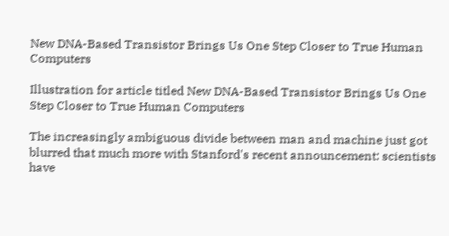New DNA-Based Transistor Brings Us One Step Closer to True Human Computers

Illustration for article titled New DNA-Based Transistor Brings Us One Step Closer to True Human Computers

The increasingly ambiguous divide between man and machine just got blurred that much more with Stanford's recent announcement: scientists have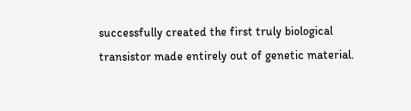successfully created the first truly biological transistor made entirely out of genetic material.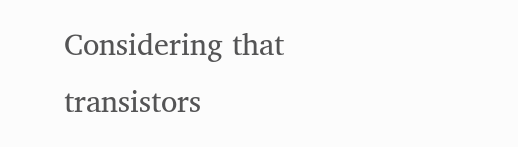Considering that transistors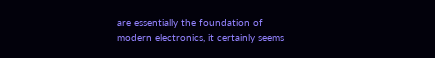are essentially the foundation of modern electronics, it certainly seems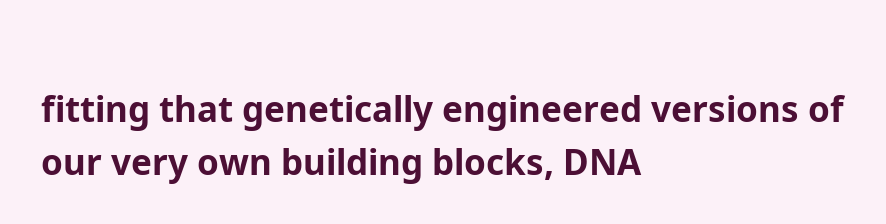fitting that genetically engineered versions of our very own building blocks, DNA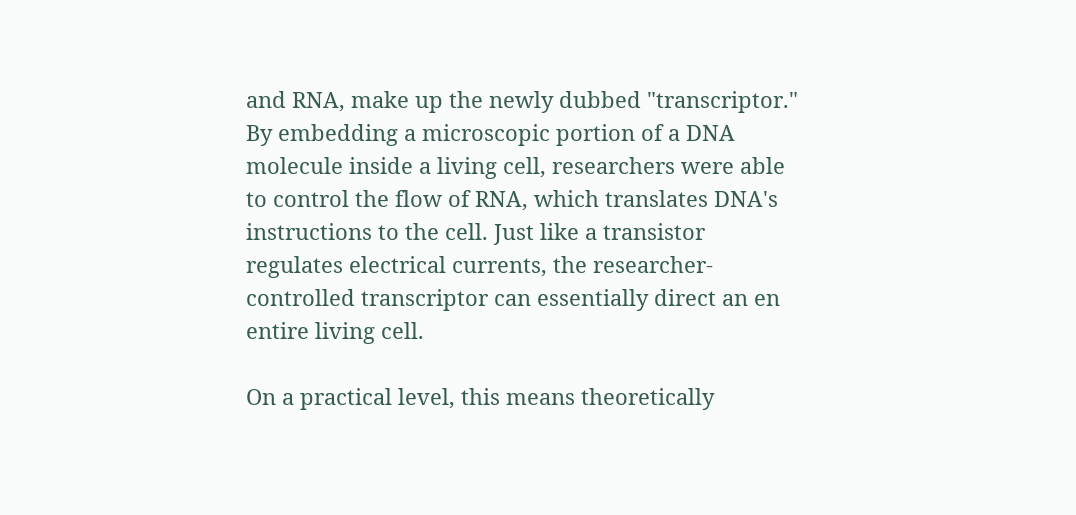and RNA, make up the newly dubbed "transcriptor." By embedding a microscopic portion of a DNA molecule inside a living cell, researchers were able to control the flow of RNA, which translates DNA's instructions to the cell. Just like a transistor regulates electrical currents, the researcher-controlled transcriptor can essentially direct an en entire living cell.

On a practical level, this means theoretically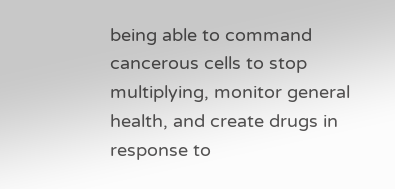being able to command cancerous cells to stop multiplying, monitor general health, and create drugs in response to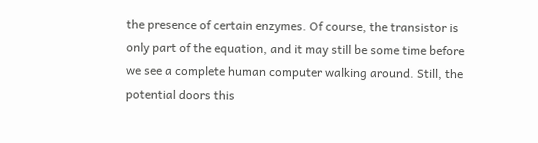the presence of certain enzymes. Of course, the transistor is only part of the equation, and it may still be some time before we see a complete human computer walking around. Still, the potential doors this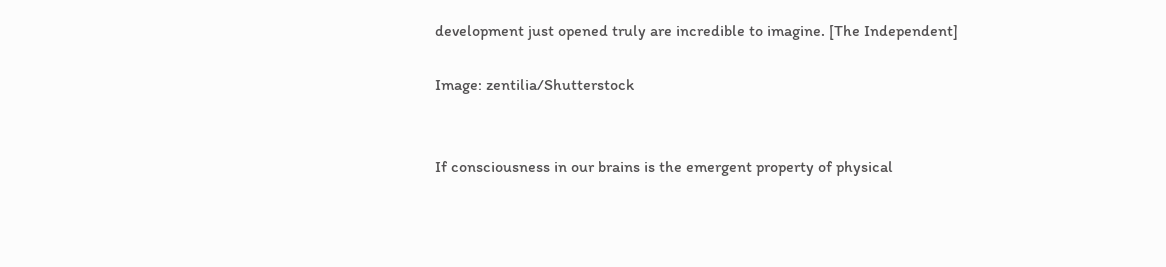development just opened truly are incredible to imagine. [The Independent]

Image: zentilia/Shutterstock


If consciousness in our brains is the emergent property of physical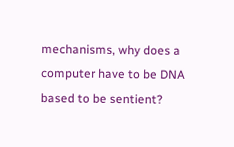mechanisms, why does a computer have to be DNA based to be sentient?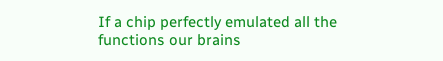If a chip perfectly emulated all the functions our brains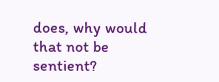does, why would that not be sentient?